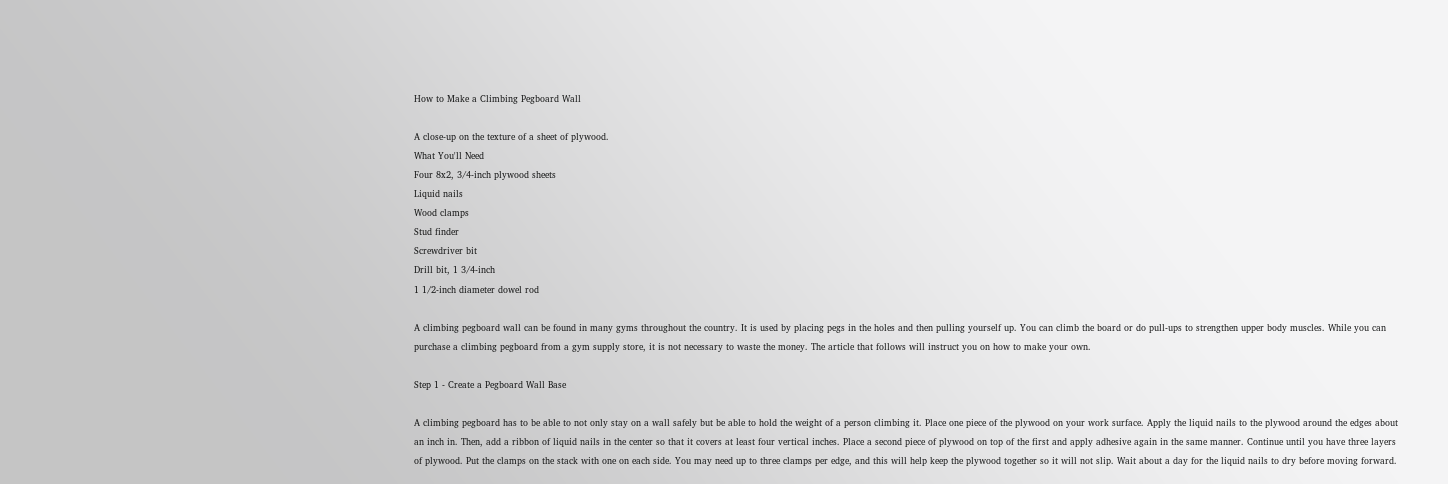How to Make a Climbing Pegboard Wall

A close-up on the texture of a sheet of plywood.
What You'll Need
Four 8x2, 3/4-inch plywood sheets
Liquid nails
Wood clamps
Stud finder
Screwdriver bit
Drill bit, 1 3/4-inch
1 1/2-inch diameter dowel rod

A climbing pegboard wall can be found in many gyms throughout the country. It is used by placing pegs in the holes and then pulling yourself up. You can climb the board or do pull-ups to strengthen upper body muscles. While you can purchase a climbing pegboard from a gym supply store, it is not necessary to waste the money. The article that follows will instruct you on how to make your own.

Step 1 - Create a Pegboard Wall Base

A climbing pegboard has to be able to not only stay on a wall safely but be able to hold the weight of a person climbing it. Place one piece of the plywood on your work surface. Apply the liquid nails to the plywood around the edges about an inch in. Then, add a ribbon of liquid nails in the center so that it covers at least four vertical inches. Place a second piece of plywood on top of the first and apply adhesive again in the same manner. Continue until you have three layers of plywood. Put the clamps on the stack with one on each side. You may need up to three clamps per edge, and this will help keep the plywood together so it will not slip. Wait about a day for the liquid nails to dry before moving forward.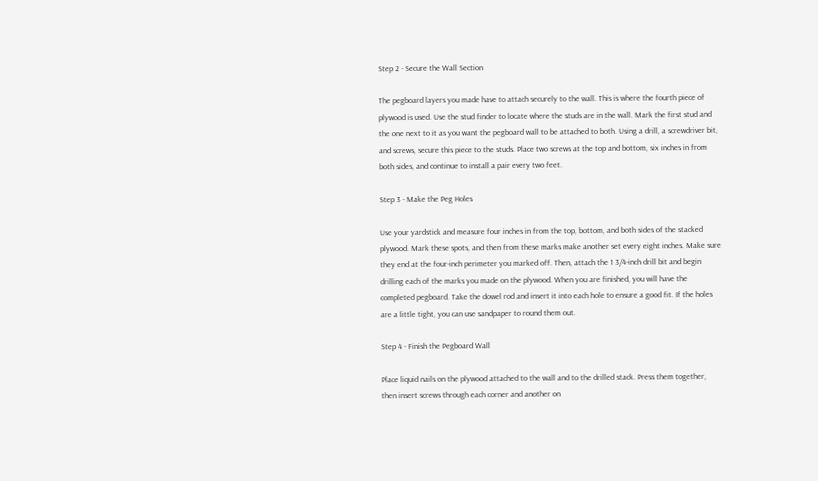Step 2 - Secure the Wall Section

The pegboard layers you made have to attach securely to the wall. This is where the fourth piece of plywood is used. Use the stud finder to locate where the studs are in the wall. Mark the first stud and the one next to it as you want the pegboard wall to be attached to both. Using a drill, a screwdriver bit, and screws, secure this piece to the studs. Place two screws at the top and bottom, six inches in from both sides, and continue to install a pair every two feet.

Step 3 - Make the Peg Holes

Use your yardstick and measure four inches in from the top, bottom, and both sides of the stacked plywood. Mark these spots, and then from these marks make another set every eight inches. Make sure they end at the four-inch perimeter you marked off. Then, attach the 1 3/4-inch drill bit and begin drilling each of the marks you made on the plywood. When you are finished, you will have the completed pegboard. Take the dowel rod and insert it into each hole to ensure a good fit. If the holes are a little tight, you can use sandpaper to round them out.

Step 4 - Finish the Pegboard Wall

Place liquid nails on the plywood attached to the wall and to the drilled stack. Press them together, then insert screws through each corner and another on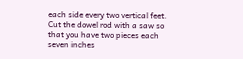each side every two vertical feet. Cut the dowel rod with a saw so that you have two pieces each seven inches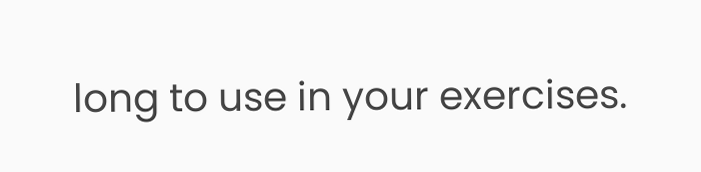long to use in your exercises.